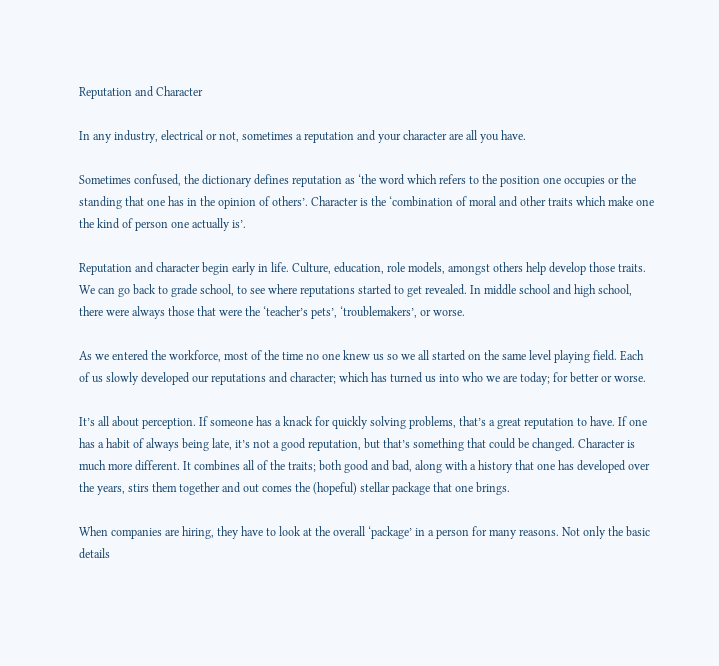Reputation and Character

In any industry, electrical or not, sometimes a reputation and your character are all you have.

Sometimes confused, the dictionary defines reputation as ‘the word which refers to the position one occupies or the standing that one has in the opinion of others’. Character is the ‘combination of moral and other traits which make one the kind of person one actually is’.

Reputation and character begin early in life. Culture, education, role models, amongst others help develop those traits. We can go back to grade school, to see where reputations started to get revealed. In middle school and high school, there were always those that were the ‘teacher’s pets’, ‘troublemakers’, or worse.

As we entered the workforce, most of the time no one knew us so we all started on the same level playing field. Each of us slowly developed our reputations and character; which has turned us into who we are today; for better or worse.

It’s all about perception. If someone has a knack for quickly solving problems, that’s a great reputation to have. If one has a habit of always being late, it’s not a good reputation, but that’s something that could be changed. Character is much more different. It combines all of the traits; both good and bad, along with a history that one has developed over the years, stirs them together and out comes the (hopeful) stellar package that one brings.

When companies are hiring, they have to look at the overall ‘package’ in a person for many reasons. Not only the basic details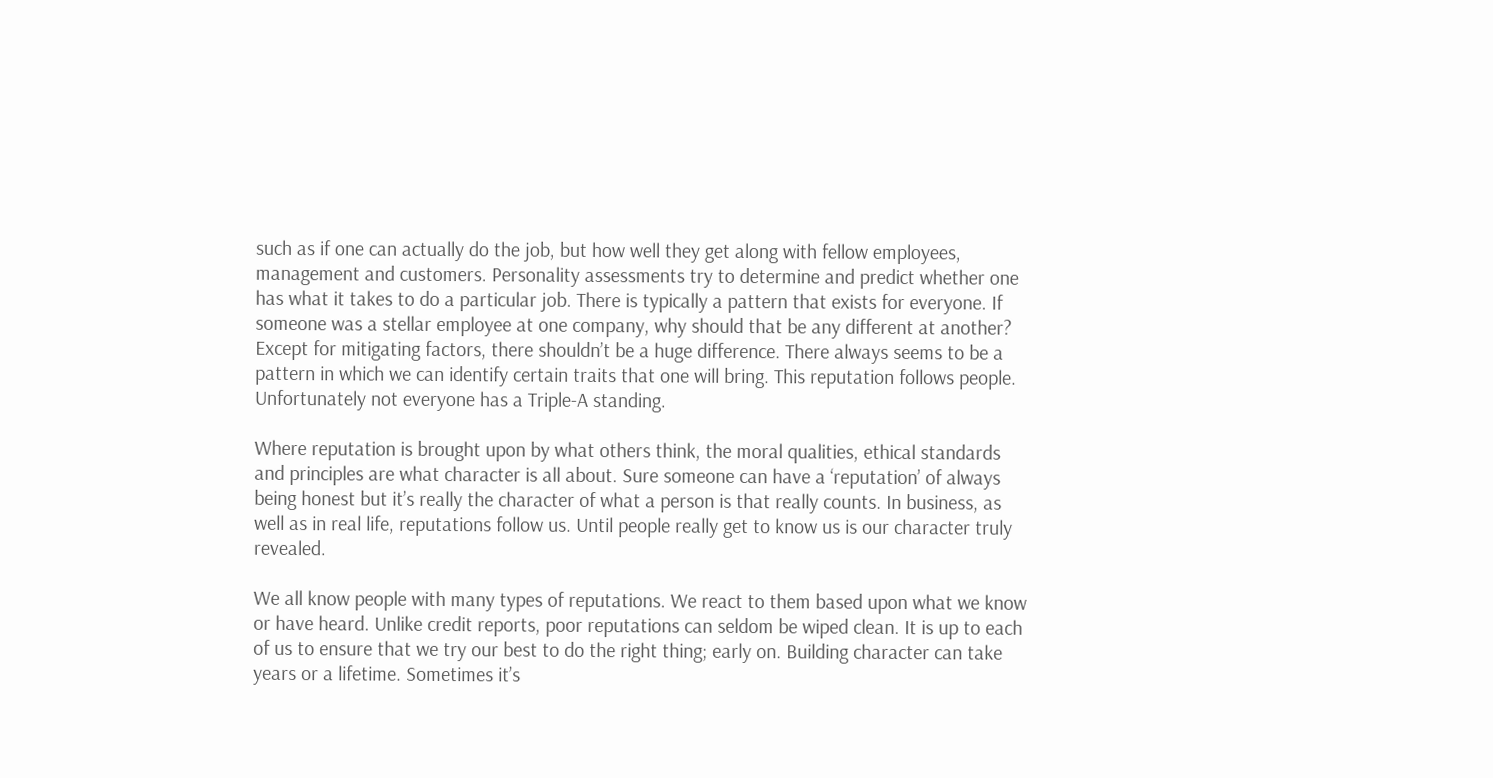such as if one can actually do the job, but how well they get along with fellow employees, management and customers. Personality assessments try to determine and predict whether one has what it takes to do a particular job. There is typically a pattern that exists for everyone. If someone was a stellar employee at one company, why should that be any different at another? Except for mitigating factors, there shouldn’t be a huge difference. There always seems to be a pattern in which we can identify certain traits that one will bring. This reputation follows people. Unfortunately not everyone has a Triple-A standing.

Where reputation is brought upon by what others think, the moral qualities, ethical standards and principles are what character is all about. Sure someone can have a ‘reputation’ of always being honest but it’s really the character of what a person is that really counts. In business, as well as in real life, reputations follow us. Until people really get to know us is our character truly revealed.

We all know people with many types of reputations. We react to them based upon what we know or have heard. Unlike credit reports, poor reputations can seldom be wiped clean. It is up to each of us to ensure that we try our best to do the right thing; early on. Building character can take years or a lifetime. Sometimes it’s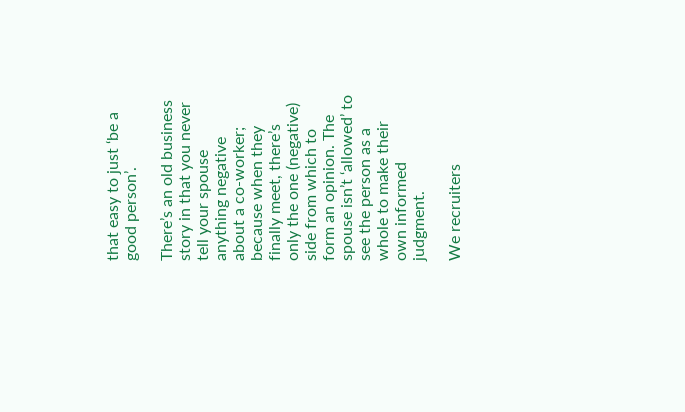that easy to just ‘be a good person’.

There’s an old business story in that you never tell your spouse anything negative about a co-worker; because when they finally meet, there’s only the one (negative) side from which to form an opinion. The spouse isn’t ‘allowed’ to see the person as a whole to make their own informed judgment.

We recruiters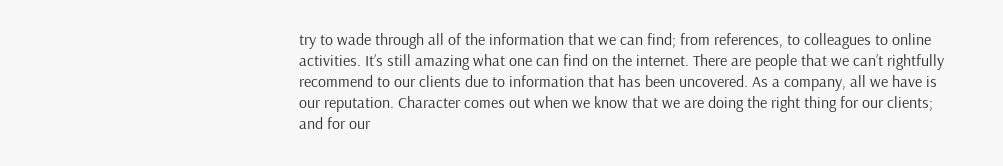try to wade through all of the information that we can find; from references, to colleagues to online activities. It’s still amazing what one can find on the internet. There are people that we can’t rightfully recommend to our clients due to information that has been uncovered. As a company, all we have is our reputation. Character comes out when we know that we are doing the right thing for our clients; and for our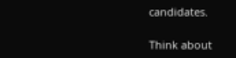candidates.

Think about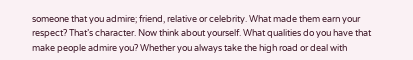someone that you admire; friend, relative or celebrity. What made them earn your respect? That’s character. Now think about yourself. What qualities do you have that make people admire you? Whether you always take the high road or deal with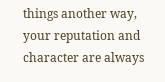things another way, your reputation and character are always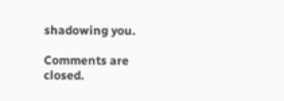shadowing you.

Comments are closed.